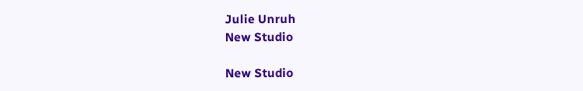Julie Unruh
New Studio

New Studio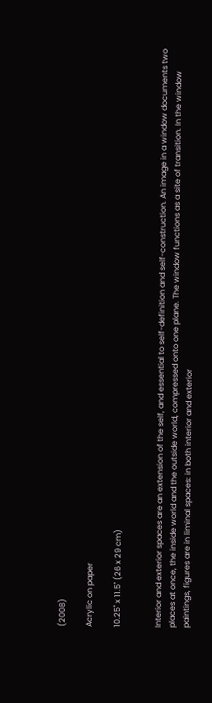(2008)

Acrylic on paper

10.25" x 11.5" (26 x 29 cm)


Interior and exterior spaces are an extension of the self, and essential to self-definition and self-construction. An image in a window documents two places at once, the inside world and the outside world, compressed onto one plane. The window functions as a site of transition. In the window paintings, figures are in liminal spaces: in both interior and exterior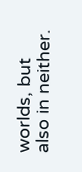worlds, but also in neither.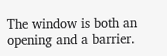The window is both an opening and a barrier.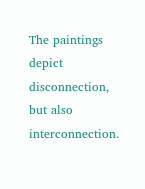The paintings depict disconnection, but also interconnection.